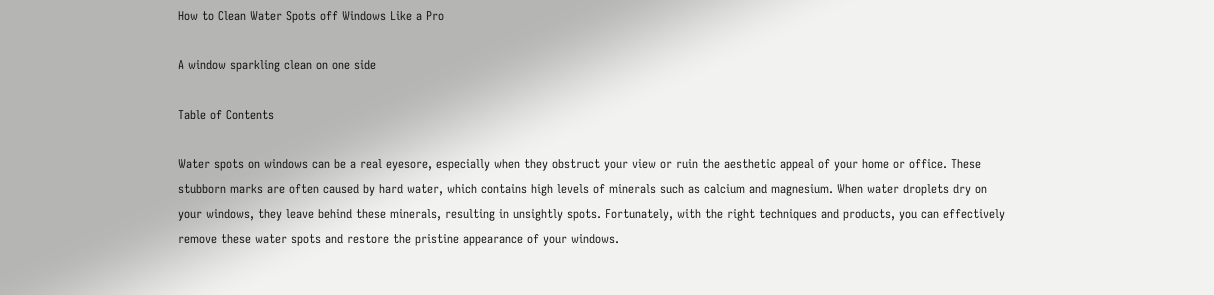How to Clean Water Spots off Windows Like a Pro

A window sparkling clean on one side

Table of Contents

Water spots on windows can be a real eyesore, especially when they obstruct your view or ruin the aesthetic appeal of your home or office. These stubborn marks are often caused by hard water, which contains high levels of minerals such as calcium and magnesium. When water droplets dry on your windows, they leave behind these minerals, resulting in unsightly spots. Fortunately, with the right techniques and products, you can effectively remove these water spots and restore the pristine appearance of your windows.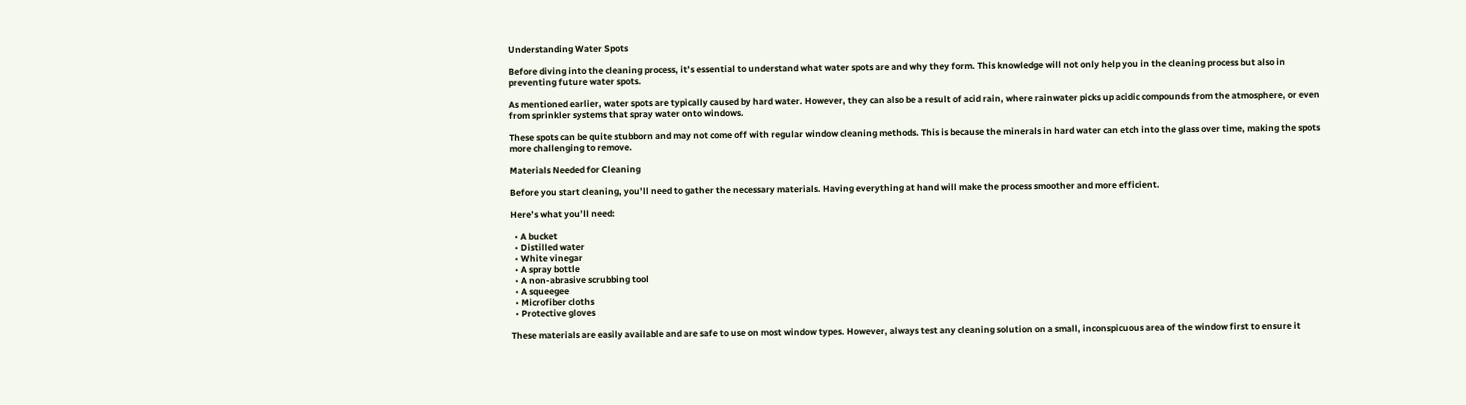Understanding Water Spots

Before diving into the cleaning process, it’s essential to understand what water spots are and why they form. This knowledge will not only help you in the cleaning process but also in preventing future water spots.

As mentioned earlier, water spots are typically caused by hard water. However, they can also be a result of acid rain, where rainwater picks up acidic compounds from the atmosphere, or even from sprinkler systems that spray water onto windows.

These spots can be quite stubborn and may not come off with regular window cleaning methods. This is because the minerals in hard water can etch into the glass over time, making the spots more challenging to remove.

Materials Needed for Cleaning

Before you start cleaning, you’ll need to gather the necessary materials. Having everything at hand will make the process smoother and more efficient.

Here’s what you’ll need:

  • A bucket
  • Distilled water
  • White vinegar
  • A spray bottle
  • A non-abrasive scrubbing tool
  • A squeegee
  • Microfiber cloths
  • Protective gloves

These materials are easily available and are safe to use on most window types. However, always test any cleaning solution on a small, inconspicuous area of the window first to ensure it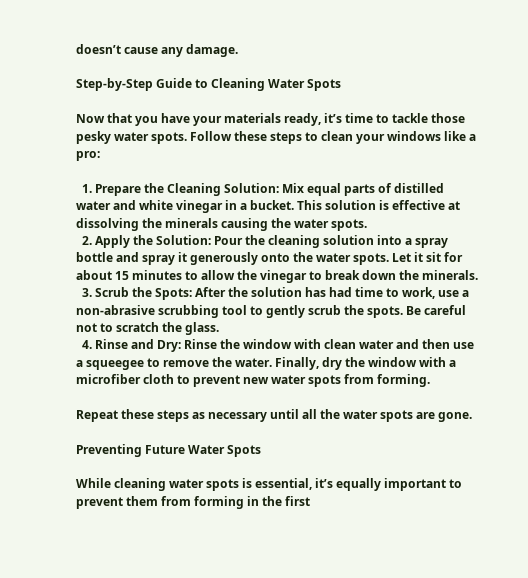doesn’t cause any damage.

Step-by-Step Guide to Cleaning Water Spots

Now that you have your materials ready, it’s time to tackle those pesky water spots. Follow these steps to clean your windows like a pro:

  1. Prepare the Cleaning Solution: Mix equal parts of distilled water and white vinegar in a bucket. This solution is effective at dissolving the minerals causing the water spots.
  2. Apply the Solution: Pour the cleaning solution into a spray bottle and spray it generously onto the water spots. Let it sit for about 15 minutes to allow the vinegar to break down the minerals.
  3. Scrub the Spots: After the solution has had time to work, use a non-abrasive scrubbing tool to gently scrub the spots. Be careful not to scratch the glass.
  4. Rinse and Dry: Rinse the window with clean water and then use a squeegee to remove the water. Finally, dry the window with a microfiber cloth to prevent new water spots from forming.

Repeat these steps as necessary until all the water spots are gone.

Preventing Future Water Spots

While cleaning water spots is essential, it’s equally important to prevent them from forming in the first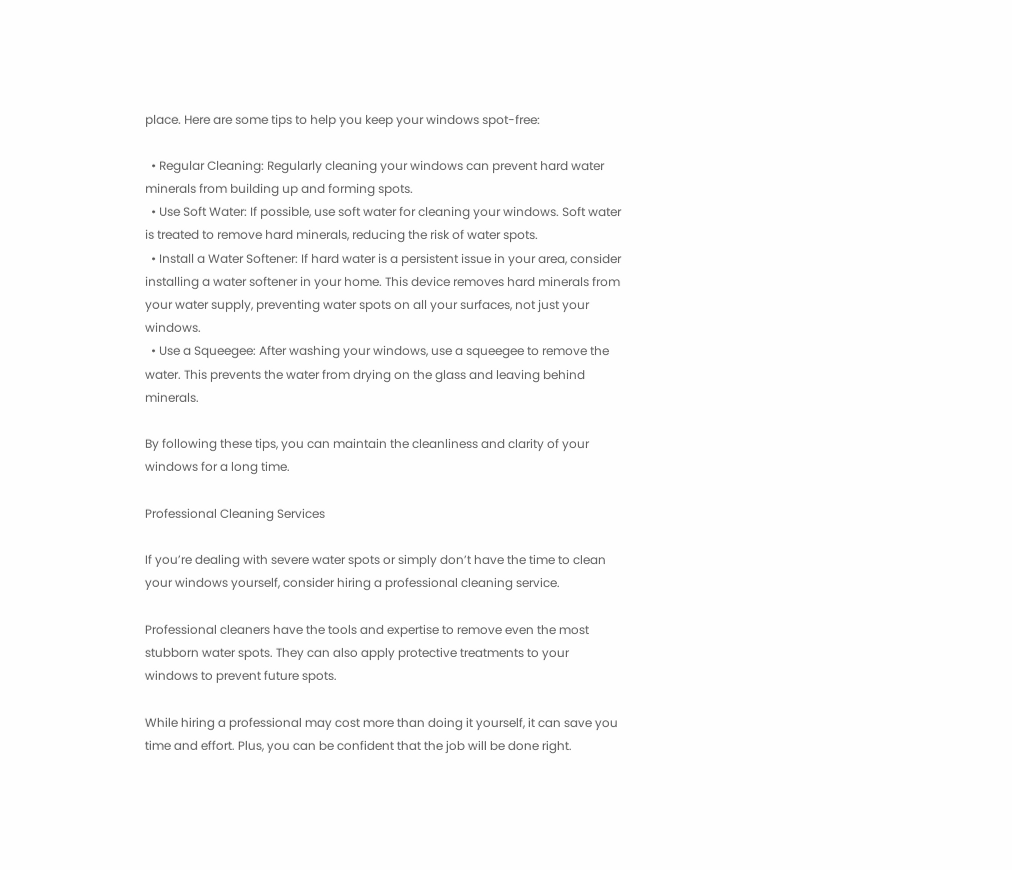place. Here are some tips to help you keep your windows spot-free:

  • Regular Cleaning: Regularly cleaning your windows can prevent hard water minerals from building up and forming spots.
  • Use Soft Water: If possible, use soft water for cleaning your windows. Soft water is treated to remove hard minerals, reducing the risk of water spots.
  • Install a Water Softener: If hard water is a persistent issue in your area, consider installing a water softener in your home. This device removes hard minerals from your water supply, preventing water spots on all your surfaces, not just your windows.
  • Use a Squeegee: After washing your windows, use a squeegee to remove the water. This prevents the water from drying on the glass and leaving behind minerals.

By following these tips, you can maintain the cleanliness and clarity of your windows for a long time.

Professional Cleaning Services

If you’re dealing with severe water spots or simply don’t have the time to clean your windows yourself, consider hiring a professional cleaning service.

Professional cleaners have the tools and expertise to remove even the most stubborn water spots. They can also apply protective treatments to your windows to prevent future spots.

While hiring a professional may cost more than doing it yourself, it can save you time and effort. Plus, you can be confident that the job will be done right.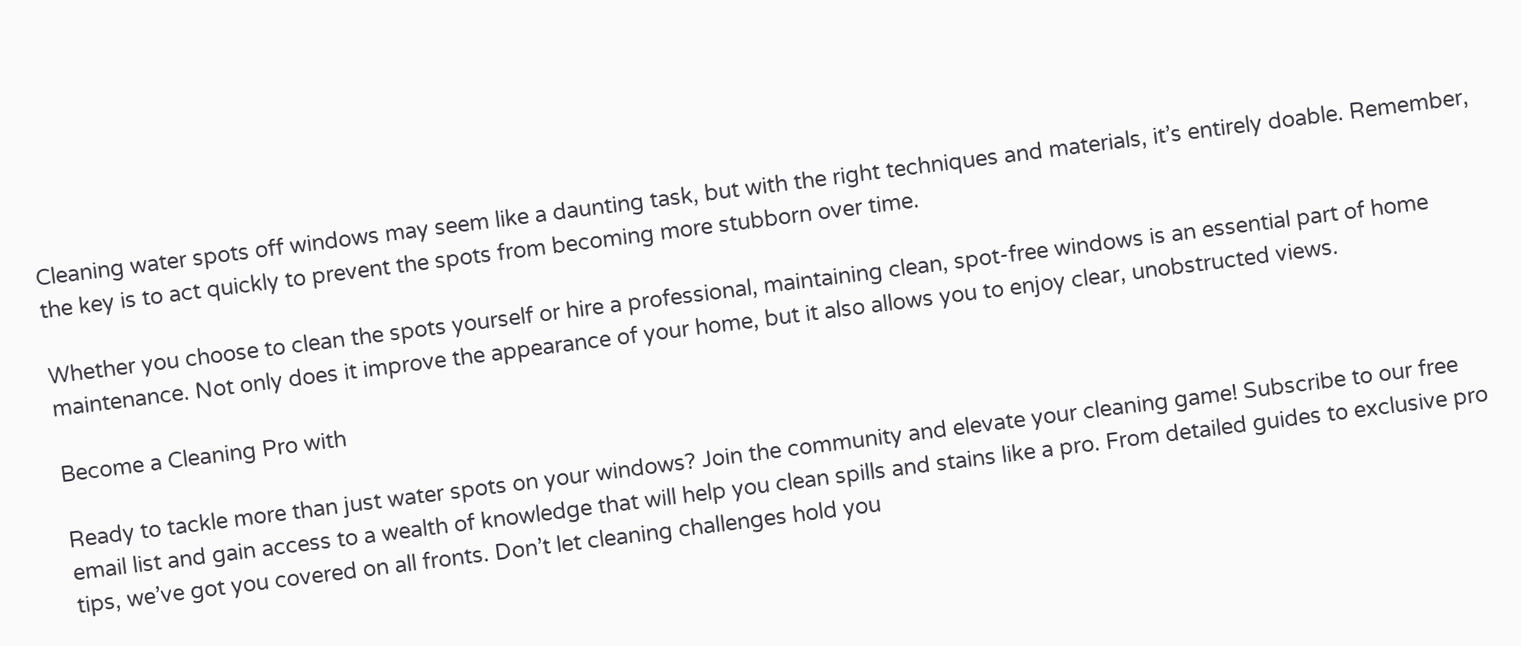Cleaning water spots off windows may seem like a daunting task, but with the right techniques and materials, it’s entirely doable. Remember, the key is to act quickly to prevent the spots from becoming more stubborn over time.

Whether you choose to clean the spots yourself or hire a professional, maintaining clean, spot-free windows is an essential part of home maintenance. Not only does it improve the appearance of your home, but it also allows you to enjoy clear, unobstructed views.

Become a Cleaning Pro with

Ready to tackle more than just water spots on your windows? Join the community and elevate your cleaning game! Subscribe to our free email list and gain access to a wealth of knowledge that will help you clean spills and stains like a pro. From detailed guides to exclusive pro tips, we’ve got you covered on all fronts. Don’t let cleaning challenges hold you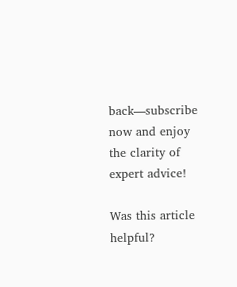back—subscribe now and enjoy the clarity of expert advice!

Was this article helpful?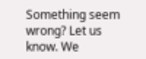Something seem wrong? Let us know. We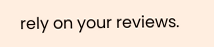rely on your reviews.